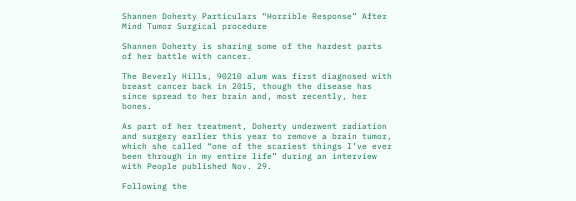Shannen Doherty Particulars “Horrible Response” After Mind Tumor Surgical procedure

Shannen Doherty is sharing some of the hardest parts of her battle with cancer.

The Beverly Hills, 90210 alum was first diagnosed with breast cancer back in 2015, though the disease has since spread to her brain and, most recently, her bones.

As part of her treatment, Doherty underwent radiation and surgery earlier this year to remove a brain tumor, which she called “one of the scariest things I’ve ever been through in my entire life” during an interview with People published Nov. 29.

Following the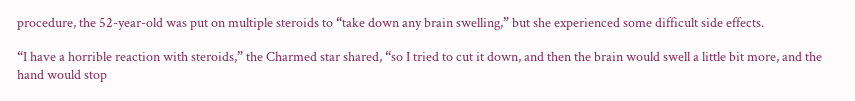procedure, the 52-year-old was put on multiple steroids to “take down any brain swelling,” but she experienced some difficult side effects.

“I have a horrible reaction with steroids,” the Charmed star shared, “so I tried to cut it down, and then the brain would swell a little bit more, and the hand would stop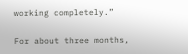working completely.”

For about three months,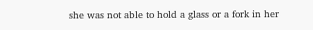she was not able to hold a glass or a fork in her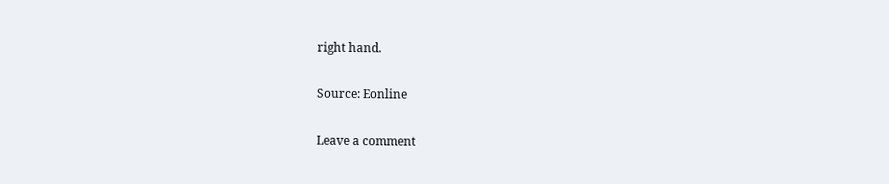right hand.

Source: Eonline

Leave a comment